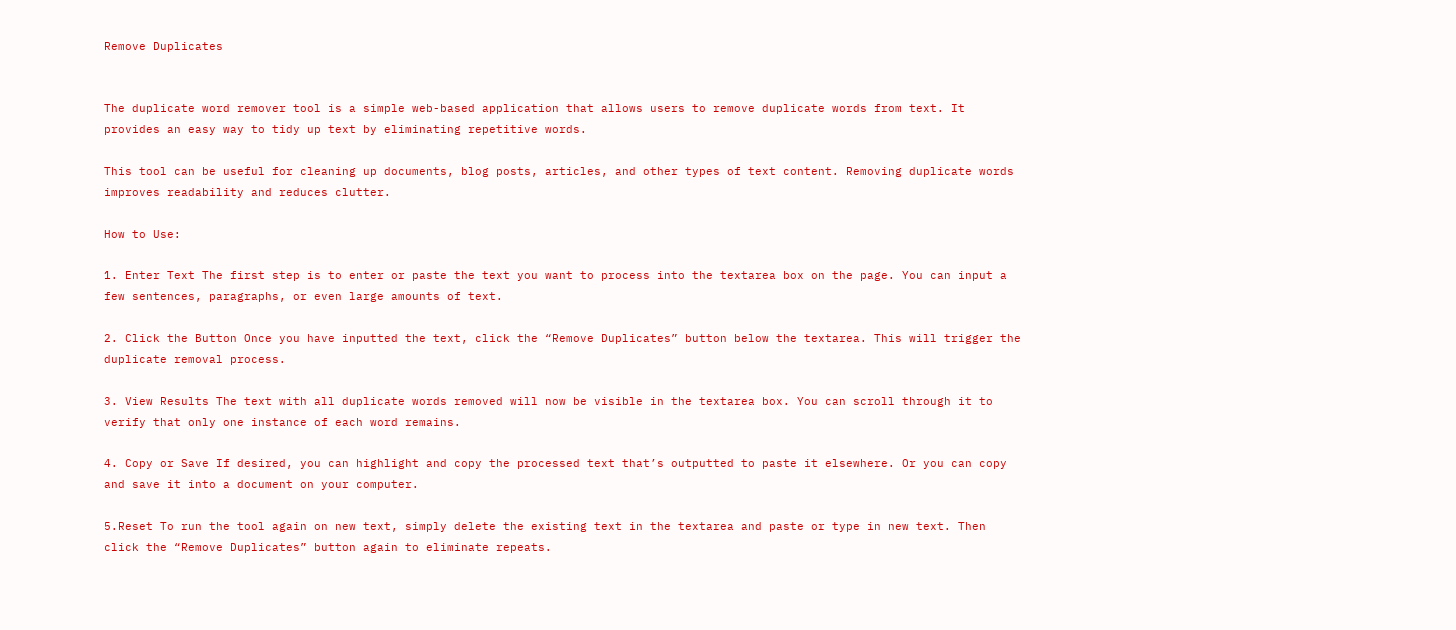Remove Duplicates


The duplicate word remover tool is a simple web-based application that allows users to remove duplicate words from text. It provides an easy way to tidy up text by eliminating repetitive words.

This tool can be useful for cleaning up documents, blog posts, articles, and other types of text content. Removing duplicate words improves readability and reduces clutter.

How to Use:

1. Enter Text The first step is to enter or paste the text you want to process into the textarea box on the page. You can input a few sentences, paragraphs, or even large amounts of text.

2. Click the Button Once you have inputted the text, click the “Remove Duplicates” button below the textarea. This will trigger the duplicate removal process.

3. View Results The text with all duplicate words removed will now be visible in the textarea box. You can scroll through it to verify that only one instance of each word remains.

4. Copy or Save If desired, you can highlight and copy the processed text that’s outputted to paste it elsewhere. Or you can copy and save it into a document on your computer.

5.Reset To run the tool again on new text, simply delete the existing text in the textarea and paste or type in new text. Then click the “Remove Duplicates” button again to eliminate repeats.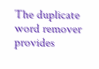The duplicate word remover provides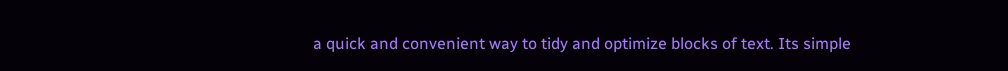a quick and convenient way to tidy and optimize blocks of text. Its simple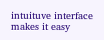intuituve interface makes it easy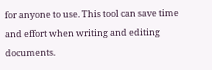for anyone to use. This tool can save time and effort when writing and editing documents.